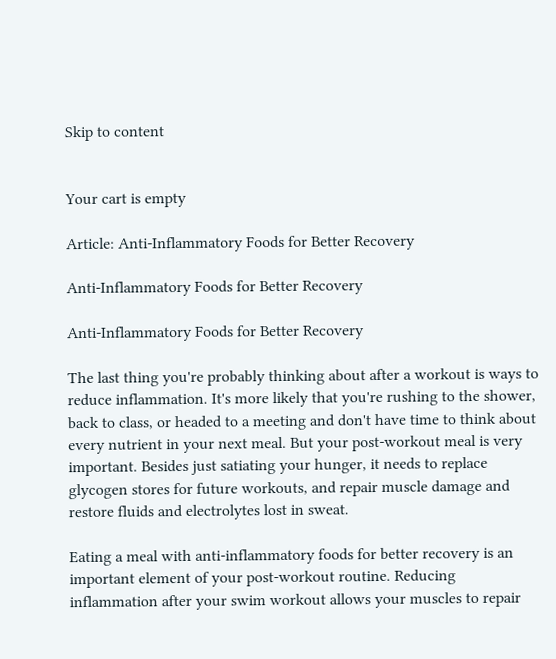Skip to content


Your cart is empty

Article: Anti-Inflammatory Foods for Better Recovery

Anti-Inflammatory Foods for Better Recovery

Anti-Inflammatory Foods for Better Recovery

The last thing you're probably thinking about after a workout is ways to reduce inflammation. It's more likely that you're rushing to the shower, back to class, or headed to a meeting and don't have time to think about every nutrient in your next meal. But your post-workout meal is very important. Besides just satiating your hunger, it needs to replace glycogen stores for future workouts, and repair muscle damage and restore fluids and electrolytes lost in sweat.

Eating a meal with anti-inflammatory foods for better recovery is an important element of your post-workout routine. Reducing inflammation after your swim workout allows your muscles to repair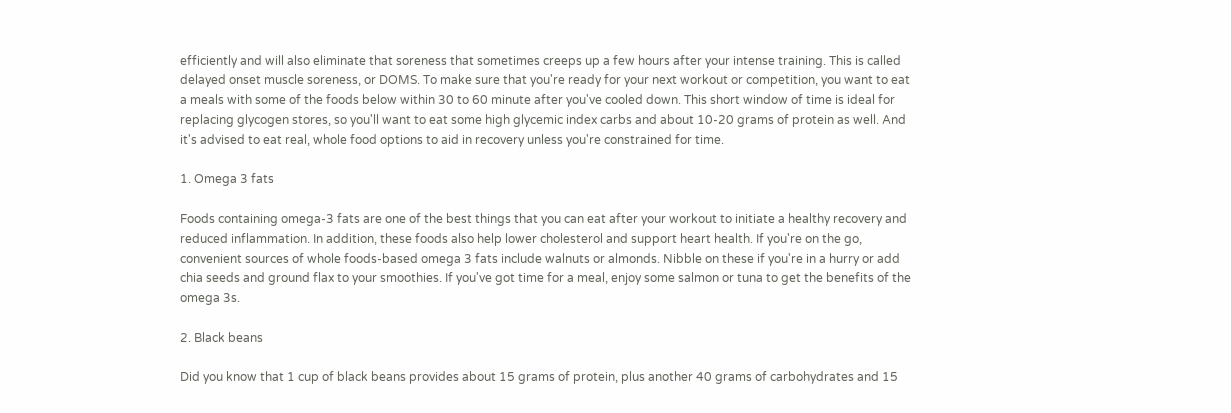efficiently and will also eliminate that soreness that sometimes creeps up a few hours after your intense training. This is called delayed onset muscle soreness, or DOMS. To make sure that you're ready for your next workout or competition, you want to eat a meals with some of the foods below within 30 to 60 minute after you've cooled down. This short window of time is ideal for replacing glycogen stores, so you'll want to eat some high glycemic index carbs and about 10-20 grams of protein as well. And it's advised to eat real, whole food options to aid in recovery unless you're constrained for time.

1. Omega 3 fats

Foods containing omega-3 fats are one of the best things that you can eat after your workout to initiate a healthy recovery and reduced inflammation. In addition, these foods also help lower cholesterol and support heart health. If you're on the go, convenient sources of whole foods-based omega 3 fats include walnuts or almonds. Nibble on these if you're in a hurry or add chia seeds and ground flax to your smoothies. If you've got time for a meal, enjoy some salmon or tuna to get the benefits of the omega 3s.

2. Black beans

Did you know that 1 cup of black beans provides about 15 grams of protein, plus another 40 grams of carbohydrates and 15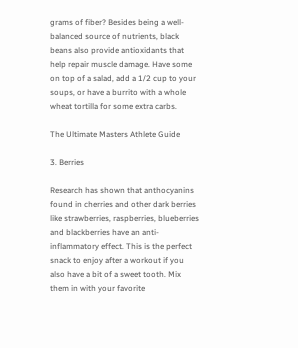grams of fiber? Besides being a well-balanced source of nutrients, black beans also provide antioxidants that help repair muscle damage. Have some on top of a salad, add a 1/2 cup to your soups, or have a burrito with a whole wheat tortilla for some extra carbs.

The Ultimate Masters Athlete Guide

3. Berries

Research has shown that anthocyanins found in cherries and other dark berries like strawberries, raspberries, blueberries and blackberries have an anti-inflammatory effect. This is the perfect snack to enjoy after a workout if you also have a bit of a sweet tooth. Mix them in with your favorite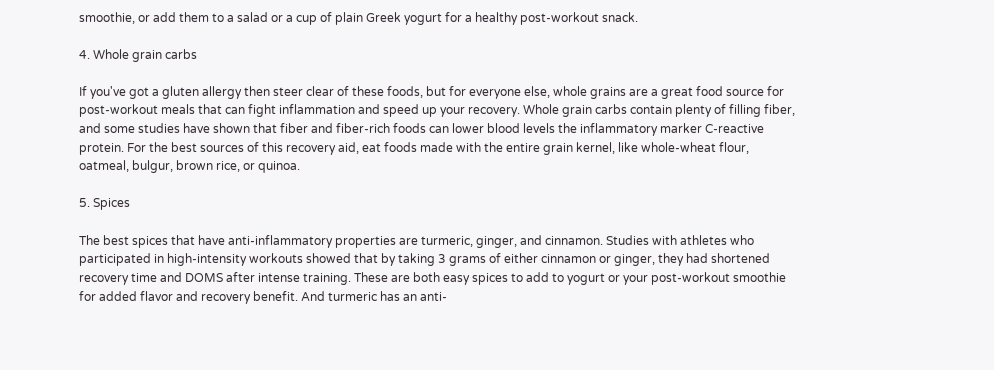smoothie, or add them to a salad or a cup of plain Greek yogurt for a healthy post-workout snack.

4. Whole grain carbs

If you've got a gluten allergy then steer clear of these foods, but for everyone else, whole grains are a great food source for post-workout meals that can fight inflammation and speed up your recovery. Whole grain carbs contain plenty of filling fiber, and some studies have shown that fiber and fiber-rich foods can lower blood levels the inflammatory marker C-reactive protein. For the best sources of this recovery aid, eat foods made with the entire grain kernel, like whole-wheat flour, oatmeal, bulgur, brown rice, or quinoa.

5. Spices

The best spices that have anti-inflammatory properties are turmeric, ginger, and cinnamon. Studies with athletes who participated in high-intensity workouts showed that by taking 3 grams of either cinnamon or ginger, they had shortened recovery time and DOMS after intense training. These are both easy spices to add to yogurt or your post-workout smoothie for added flavor and recovery benefit. And turmeric has an anti-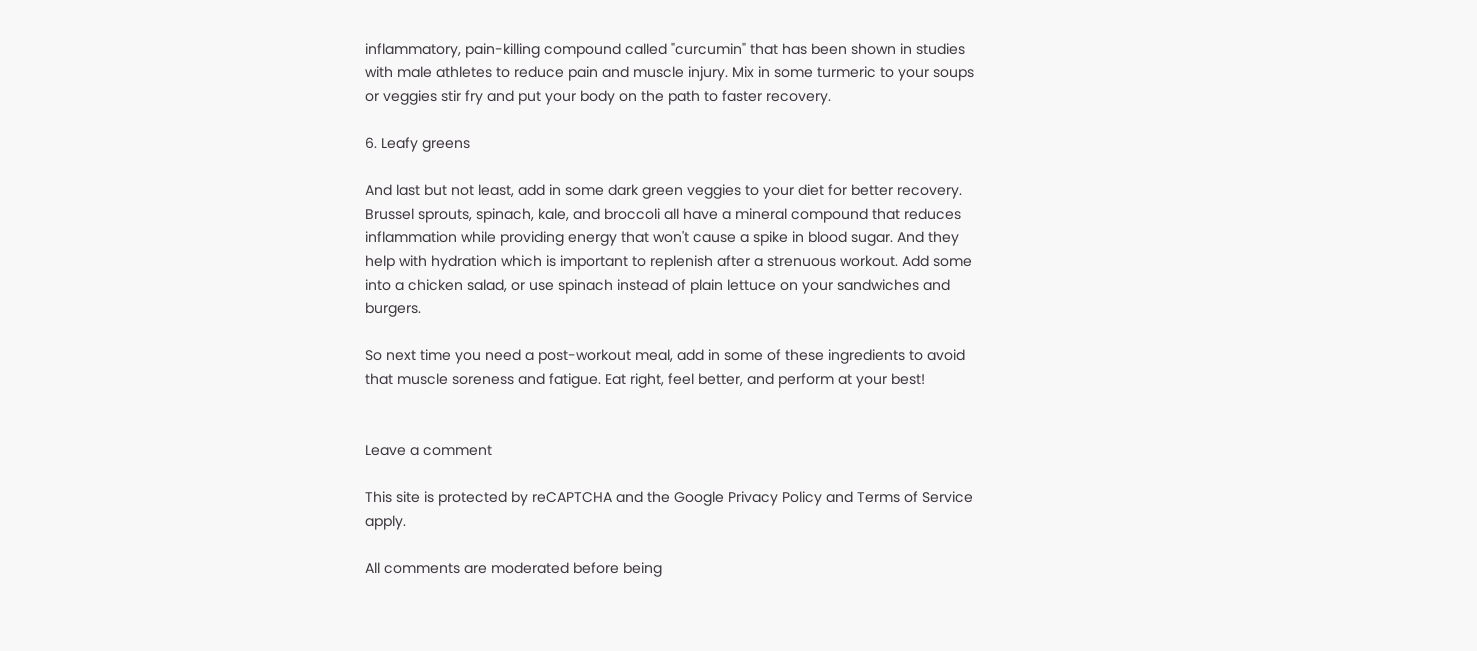inflammatory, pain-killing compound called "curcumin" that has been shown in studies with male athletes to reduce pain and muscle injury. Mix in some turmeric to your soups or veggies stir fry and put your body on the path to faster recovery.

6. Leafy greens

And last but not least, add in some dark green veggies to your diet for better recovery. Brussel sprouts, spinach, kale, and broccoli all have a mineral compound that reduces inflammation while providing energy that won't cause a spike in blood sugar. And they help with hydration which is important to replenish after a strenuous workout. Add some into a chicken salad, or use spinach instead of plain lettuce on your sandwiches and burgers.

So next time you need a post-workout meal, add in some of these ingredients to avoid that muscle soreness and fatigue. Eat right, feel better, and perform at your best!


Leave a comment

This site is protected by reCAPTCHA and the Google Privacy Policy and Terms of Service apply.

All comments are moderated before being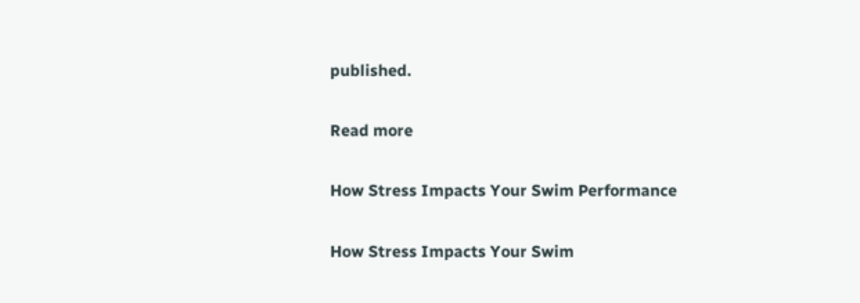published.

Read more

How Stress Impacts Your Swim Performance

How Stress Impacts Your Swim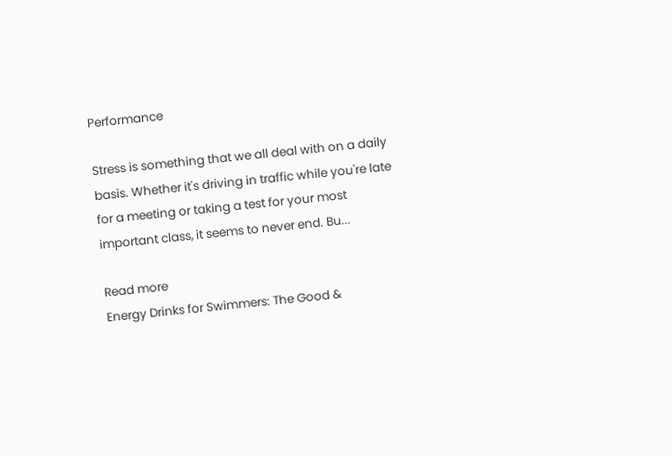Performance

Stress is something that we all deal with on a daily basis. Whether it's driving in traffic while you're late for a meeting or taking a test for your most important class, it seems to never end. Bu...

Read more
Energy Drinks for Swimmers: The Good &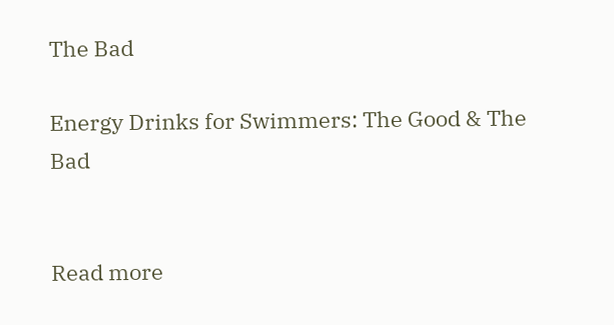The Bad

Energy Drinks for Swimmers: The Good & The Bad


Read more